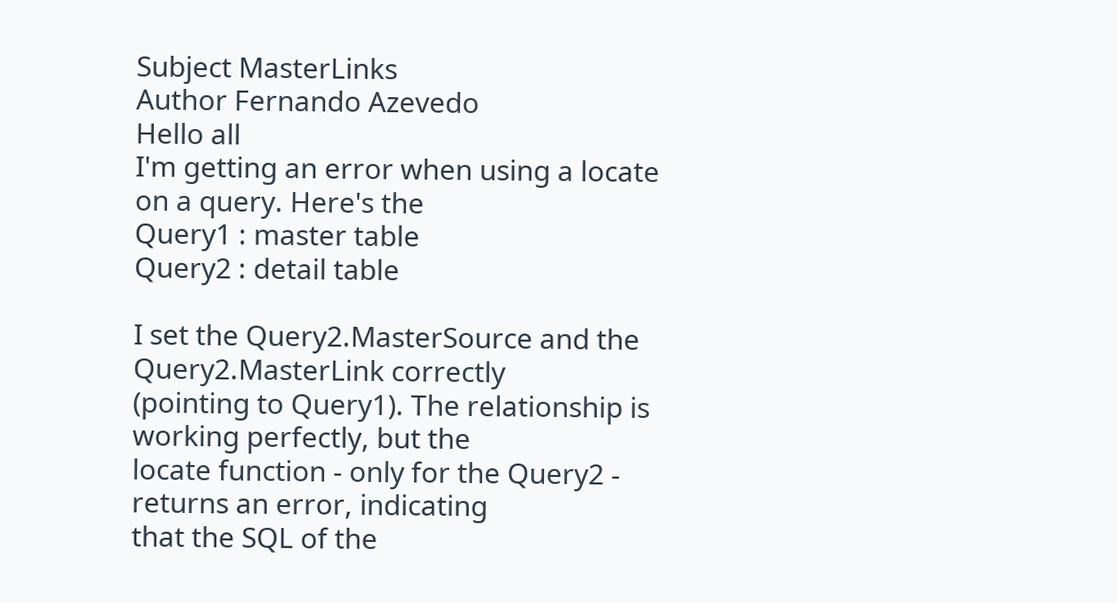Subject MasterLinks
Author Fernando Azevedo
Hello all
I'm getting an error when using a locate on a query. Here's the
Query1 : master table
Query2 : detail table

I set the Query2.MasterSource and the Query2.MasterLink correctly
(pointing to Query1). The relationship is working perfectly, but the
locate function - only for the Query2 - returns an error, indicating
that the SQL of the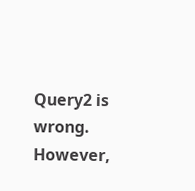Query2 is wrong.
However,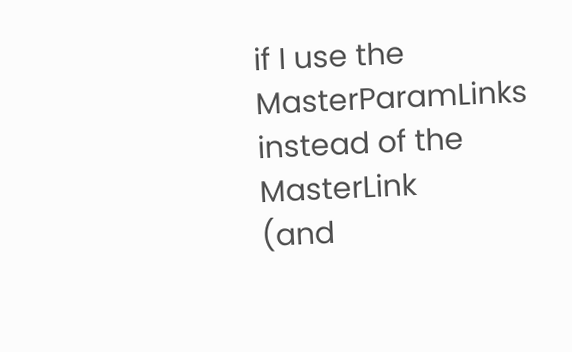if I use the MasterParamLinks instead of the MasterLink
(and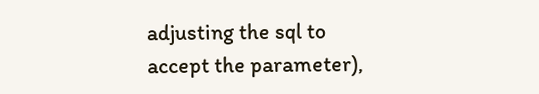adjusting the sql to accept the parameter),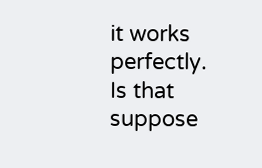it works perfectly.
Is that suppose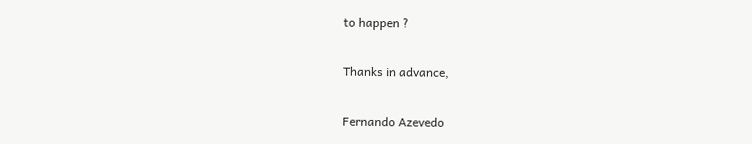to happen ?

Thanks in advance,

Fernando Azevedo